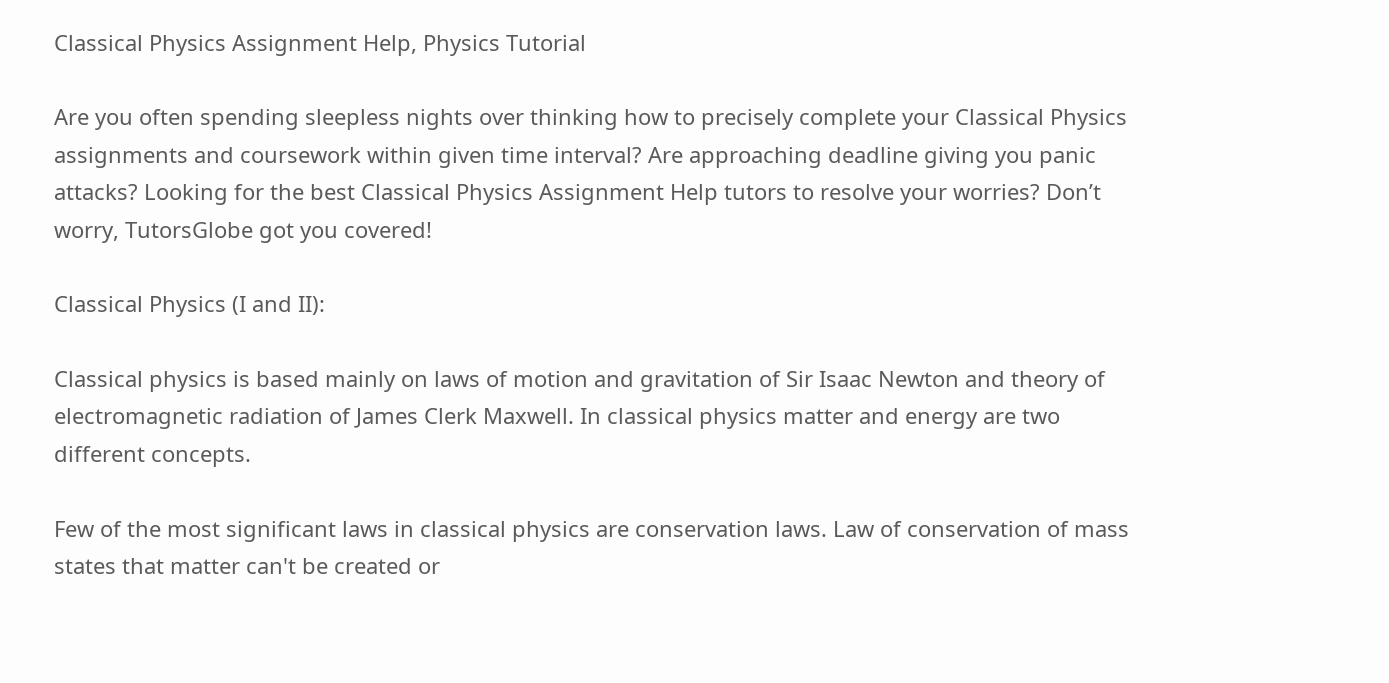Classical Physics Assignment Help, Physics Tutorial

Are you often spending sleepless nights over thinking how to precisely complete your Classical Physics assignments and coursework within given time interval? Are approaching deadline giving you panic attacks? Looking for the best Classical Physics Assignment Help tutors to resolve your worries? Don’t worry, TutorsGlobe got you covered!

Classical Physics (I and II):

Classical physics is based mainly on laws of motion and gravitation of Sir Isaac Newton and theory of electromagnetic radiation of James Clerk Maxwell. In classical physics matter and energy are two different concepts.

Few of the most significant laws in classical physics are conservation laws. Law of conservation of mass states that matter can't be created or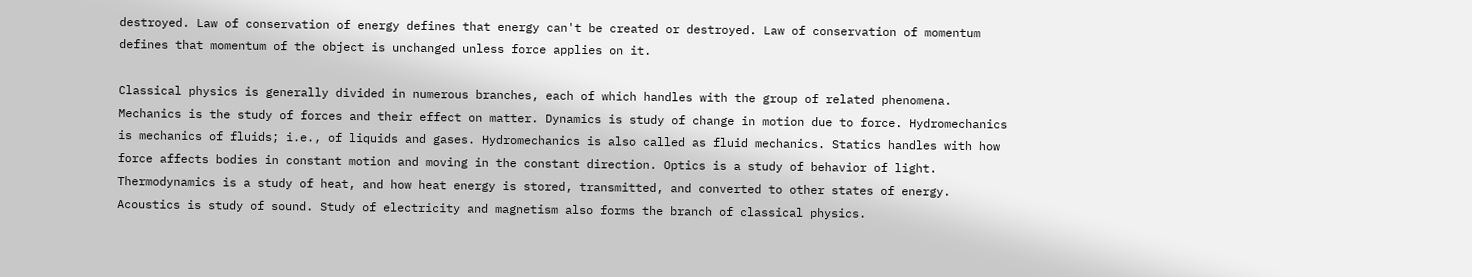destroyed. Law of conservation of energy defines that energy can't be created or destroyed. Law of conservation of momentum defines that momentum of the object is unchanged unless force applies on it.

Classical physics is generally divided in numerous branches, each of which handles with the group of related phenomena. Mechanics is the study of forces and their effect on matter. Dynamics is study of change in motion due to force. Hydromechanics is mechanics of fluids; i.e., of liquids and gases. Hydromechanics is also called as fluid mechanics. Statics handles with how force affects bodies in constant motion and moving in the constant direction. Optics is a study of behavior of light. Thermodynamics is a study of heat, and how heat energy is stored, transmitted, and converted to other states of energy. Acoustics is study of sound. Study of electricity and magnetism also forms the branch of classical physics.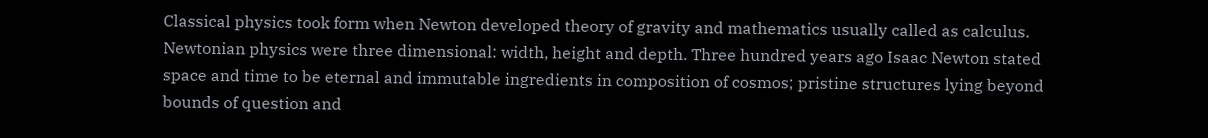Classical physics took form when Newton developed theory of gravity and mathematics usually called as calculus. Newtonian physics were three dimensional: width, height and depth. Three hundred years ago Isaac Newton stated space and time to be eternal and immutable ingredients in composition of cosmos; pristine structures lying beyond bounds of question and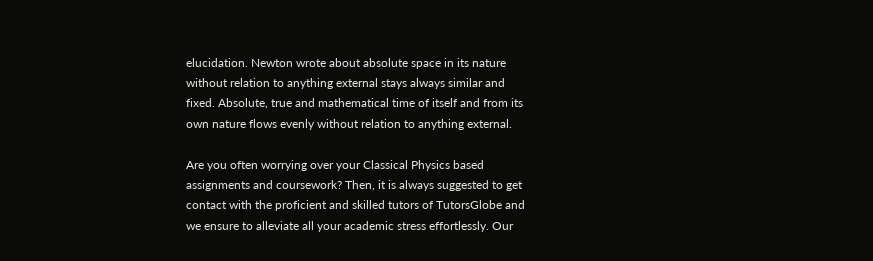elucidation. Newton wrote about absolute space in its nature without relation to anything external stays always similar and fixed. Absolute, true and mathematical time of itself and from its own nature flows evenly without relation to anything external.

Are you often worrying over your Classical Physics based assignments and coursework? Then, it is always suggested to get contact with the proficient and skilled tutors of TutorsGlobe and we ensure to alleviate all your academic stress effortlessly. Our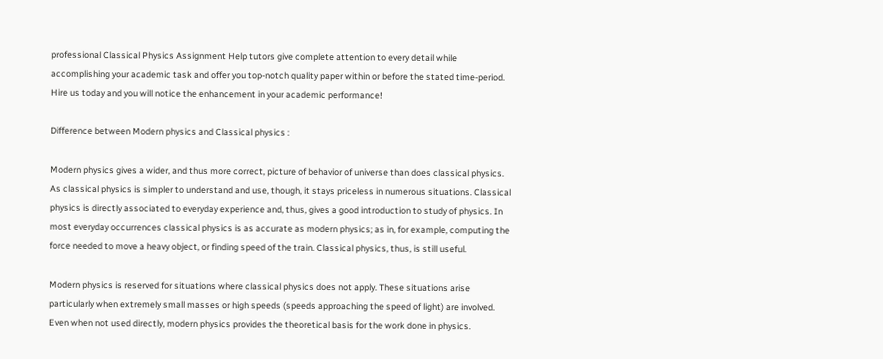professional Classical Physics Assignment Help tutors give complete attention to every detail while accomplishing your academic task and offer you top-notch quality paper within or before the stated time-period. Hire us today and you will notice the enhancement in your academic performance!

Difference between Modern physics and Classical physics :

Modern physics gives a wider, and thus more correct, picture of behavior of universe than does classical physics. As classical physics is simpler to understand and use, though, it stays priceless in numerous situations. Classical physics is directly associated to everyday experience and, thus, gives a good introduction to study of physics. In most everyday occurrences classical physics is as accurate as modern physics; as in, for example, computing the force needed to move a heavy object, or finding speed of the train. Classical physics, thus, is still useful.

Modern physics is reserved for situations where classical physics does not apply. These situations arise particularly when extremely small masses or high speeds (speeds approaching the speed of light) are involved. Even when not used directly, modern physics provides the theoretical basis for the work done in physics.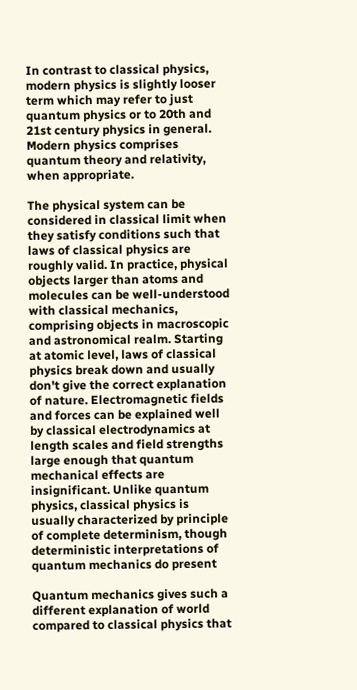In contrast to classical physics, modern physics is slightly looser term which may refer to just quantum physics or to 20th and 21st century physics in general. Modern physics comprises quantum theory and relativity, when appropriate.

The physical system can be considered in classical limit when they satisfy conditions such that laws of classical physics are roughly valid. In practice, physical objects larger than atoms and molecules can be well-understood with classical mechanics, comprising objects in macroscopic and astronomical realm. Starting at atomic level, laws of classical physics break down and usually don't give the correct explanation of nature. Electromagnetic fields and forces can be explained well by classical electrodynamics at length scales and field strengths large enough that quantum mechanical effects are insignificant. Unlike quantum physics, classical physics is usually characterized by principle of complete determinism, though deterministic interpretations of quantum mechanics do present

Quantum mechanics gives such a different explanation of world compared to classical physics that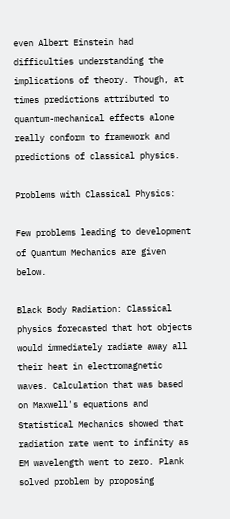even Albert Einstein had difficulties understanding the implications of theory. Though, at times predictions attributed to quantum-mechanical effects alone really conform to framework and predictions of classical physics.

Problems with Classical Physics:

Few problems leading to development of Quantum Mechanics are given below.

Black Body Radiation: Classical physics forecasted that hot objects would immediately radiate away all their heat in electromagnetic waves. Calculation that was based on Maxwell's equations and Statistical Mechanics showed that radiation rate went to infinity as EM wavelength went to zero. Plank solved problem by proposing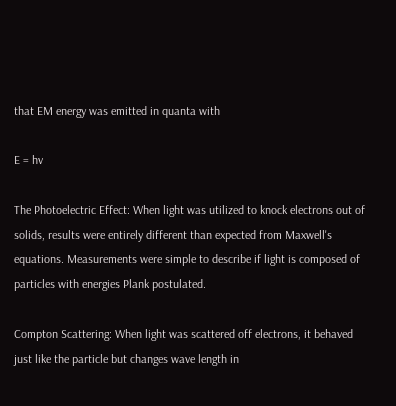that EM energy was emitted in quanta with

E = hv

The Photoelectric Effect: When light was utilized to knock electrons out of solids, results were entirely different than expected from Maxwell's equations. Measurements were simple to describe if light is composed of particles with energies Plank postulated.

Compton Scattering: When light was scattered off electrons, it behaved just like the particle but changes wave length in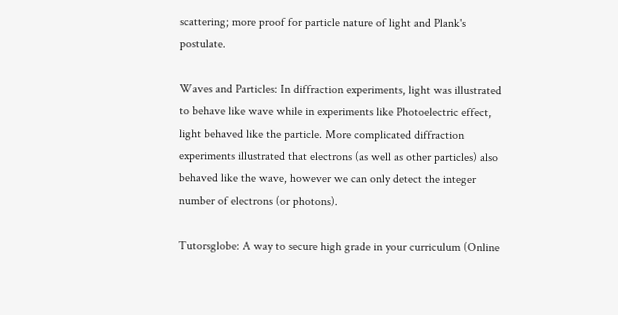scattering; more proof for particle nature of light and Plank's postulate.

Waves and Particles: In diffraction experiments, light was illustrated to behave like wave while in experiments like Photoelectric effect, light behaved like the particle. More complicated diffraction experiments illustrated that electrons (as well as other particles) also behaved like the wave, however we can only detect the integer number of electrons (or photons).

Tutorsglobe: A way to secure high grade in your curriculum (Online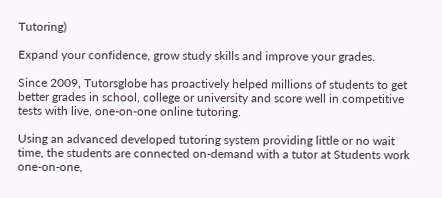Tutoring)

Expand your confidence, grow study skills and improve your grades.

Since 2009, Tutorsglobe has proactively helped millions of students to get better grades in school, college or university and score well in competitive tests with live, one-on-one online tutoring.

Using an advanced developed tutoring system providing little or no wait time, the students are connected on-demand with a tutor at Students work one-on-one,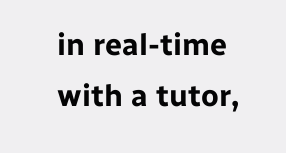in real-time with a tutor,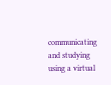communicating and studying using a virtual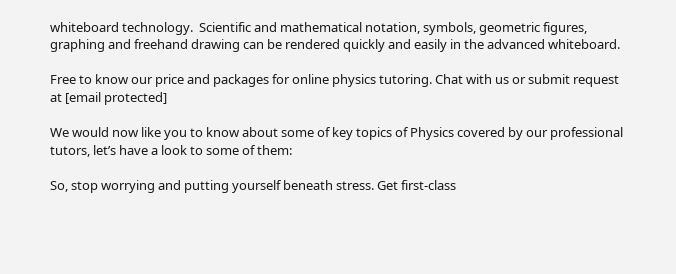whiteboard technology.  Scientific and mathematical notation, symbols, geometric figures, graphing and freehand drawing can be rendered quickly and easily in the advanced whiteboard.

Free to know our price and packages for online physics tutoring. Chat with us or submit request at [email protected]

We would now like you to know about some of key topics of Physics covered by our professional tutors, let’s have a look to some of them:

So, stop worrying and putting yourself beneath stress. Get first-class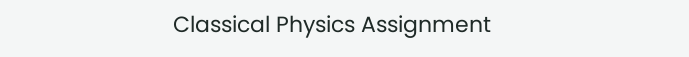Classical Physics Assignment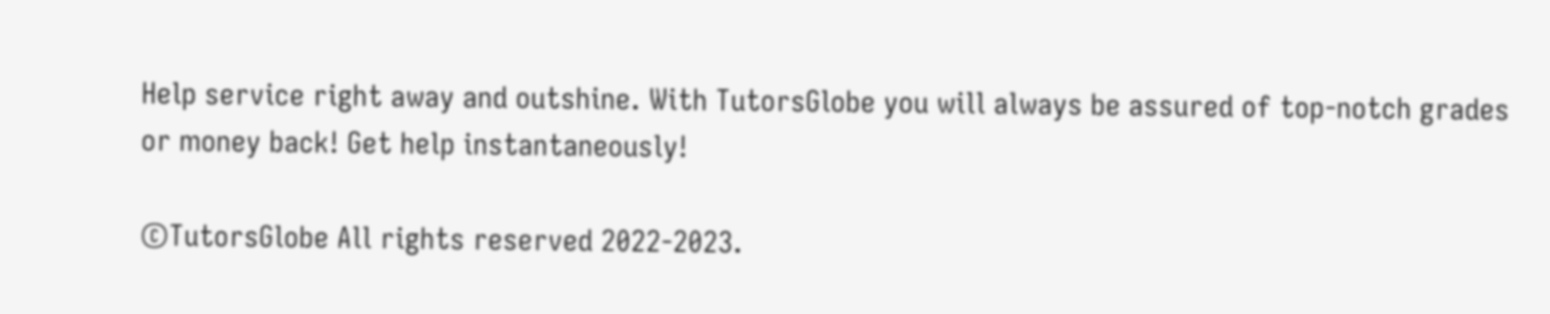Help service right away and outshine. With TutorsGlobe you will always be assured of top-notch grades or money back! Get help instantaneously!

©TutorsGlobe All rights reserved 2022-2023.